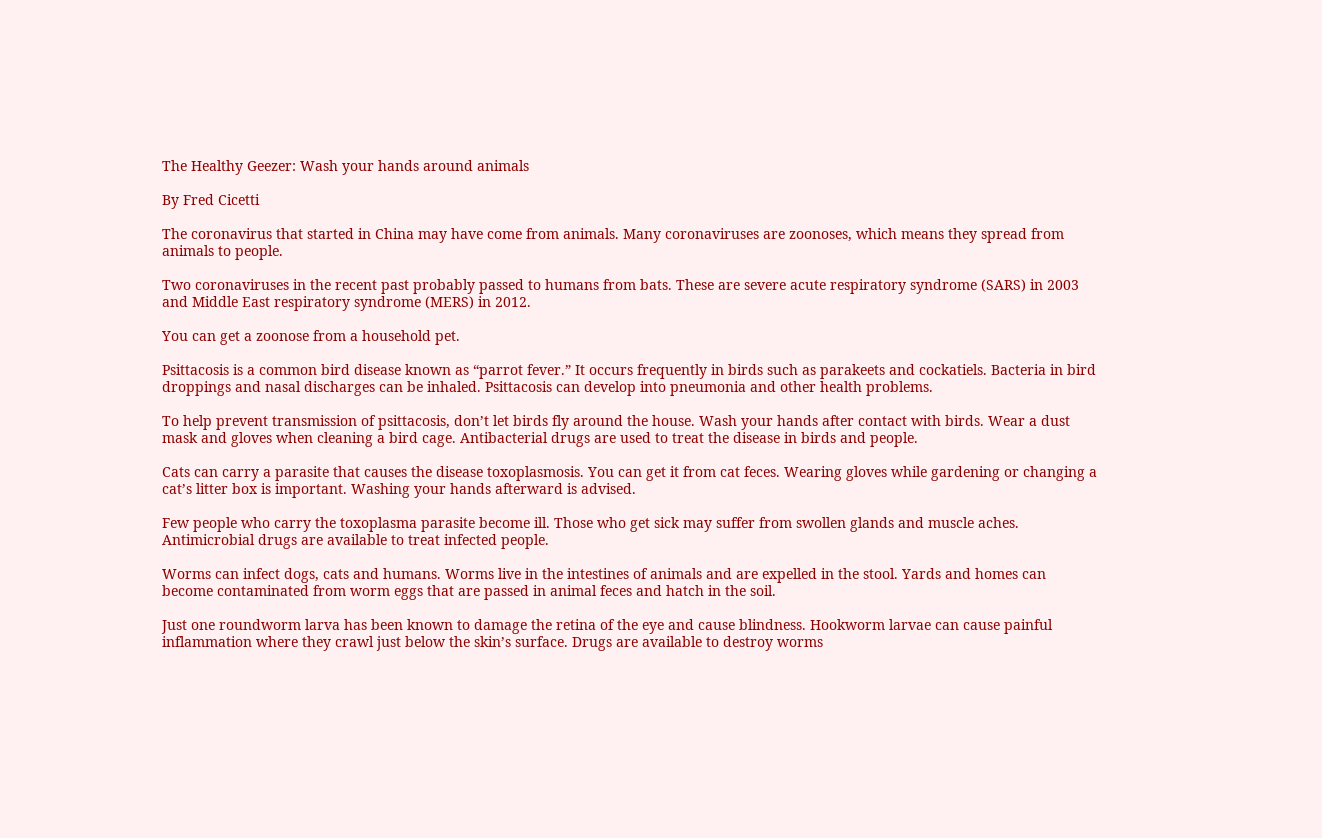The Healthy Geezer: Wash your hands around animals

By Fred Cicetti

The coronavirus that started in China may have come from animals. Many coronaviruses are zoonoses, which means they spread from animals to people.

Two coronaviruses in the recent past probably passed to humans from bats. These are severe acute respiratory syndrome (SARS) in 2003 and Middle East respiratory syndrome (MERS) in 2012.

You can get a zoonose from a household pet.

Psittacosis is a common bird disease known as “parrot fever.” It occurs frequently in birds such as parakeets and cockatiels. Bacteria in bird droppings and nasal discharges can be inhaled. Psittacosis can develop into pneumonia and other health problems.

To help prevent transmission of psittacosis, don’t let birds fly around the house. Wash your hands after contact with birds. Wear a dust mask and gloves when cleaning a bird cage. Antibacterial drugs are used to treat the disease in birds and people.

Cats can carry a parasite that causes the disease toxoplasmosis. You can get it from cat feces. Wearing gloves while gardening or changing a cat’s litter box is important. Washing your hands afterward is advised.

Few people who carry the toxoplasma parasite become ill. Those who get sick may suffer from swollen glands and muscle aches. Antimicrobial drugs are available to treat infected people.

Worms can infect dogs, cats and humans. Worms live in the intestines of animals and are expelled in the stool. Yards and homes can become contaminated from worm eggs that are passed in animal feces and hatch in the soil.

Just one roundworm larva has been known to damage the retina of the eye and cause blindness. Hookworm larvae can cause painful inflammation where they crawl just below the skin’s surface. Drugs are available to destroy worms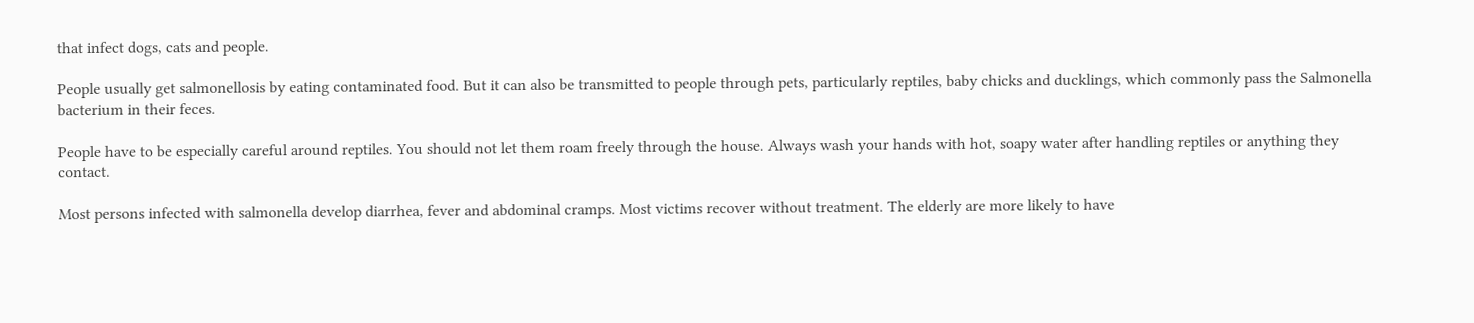that infect dogs, cats and people.

People usually get salmonellosis by eating contaminated food. But it can also be transmitted to people through pets, particularly reptiles, baby chicks and ducklings, which commonly pass the Salmonella bacterium in their feces.

People have to be especially careful around reptiles. You should not let them roam freely through the house. Always wash your hands with hot, soapy water after handling reptiles or anything they contact.

Most persons infected with salmonella develop diarrhea, fever and abdominal cramps. Most victims recover without treatment. The elderly are more likely to have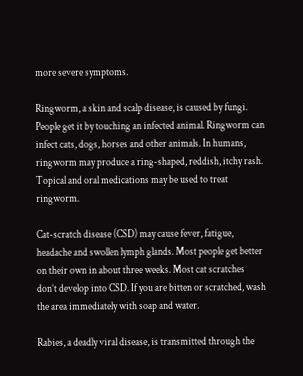more severe symptoms.

Ringworm, a skin and scalp disease, is caused by fungi. People get it by touching an infected animal. Ringworm can infect cats, dogs, horses and other animals. In humans, ringworm may produce a ring-shaped, reddish, itchy rash. Topical and oral medications may be used to treat ringworm.

Cat-scratch disease (CSD) may cause fever, fatigue, headache and swollen lymph glands. Most people get better on their own in about three weeks. Most cat scratches don’t develop into CSD. If you are bitten or scratched, wash the area immediately with soap and water.

Rabies, a deadly viral disease, is transmitted through the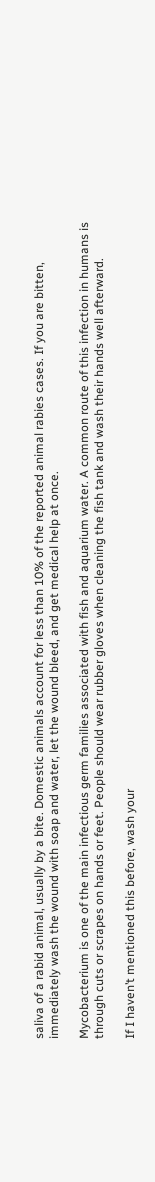saliva of a rabid animal, usually by a bite. Domestic animals account for less than 10% of the reported animal rabies cases. If you are bitten, immediately wash the wound with soap and water, let the wound bleed, and get medical help at once.

Mycobacterium is one of the main infectious germ families associated with fish and aquarium water. A common route of this infection in humans is through cuts or scrapes on hands or feet. People should wear rubber gloves when cleaning the fish tank and wash their hands well afterward.

If I haven’t mentioned this before, wash your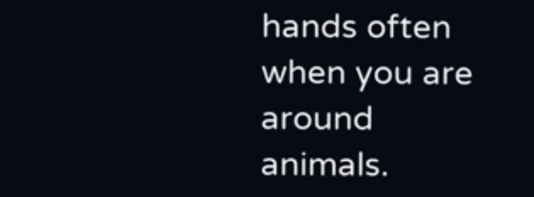hands often when you are around animals.